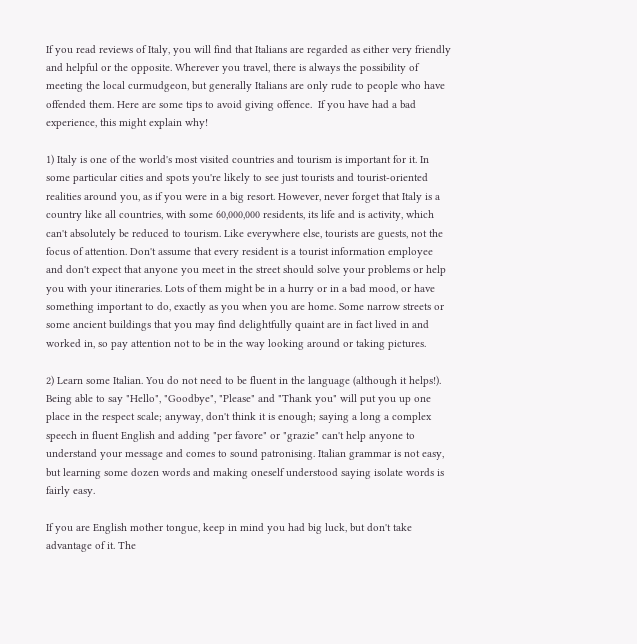If you read reviews of Italy, you will find that Italians are regarded as either very friendly and helpful or the opposite. Wherever you travel, there is always the possibility of meeting the local curmudgeon, but generally Italians are only rude to people who have offended them. Here are some tips to avoid giving offence.  If you have had a bad experience, this might explain why!

1) Italy is one of the world's most visited countries and tourism is important for it. In some particular cities and spots you're likely to see just tourists and tourist-oriented realities around you, as if you were in a big resort. However, never forget that Italy is a country like all countries, with some 60,000,000 residents, its life and is activity, which can't absolutely be reduced to tourism. Like everywhere else, tourists are guests, not the focus of attention. Don't assume that every resident is a tourist information employee and don't expect that anyone you meet in the street should solve your problems or help you with your itineraries. Lots of them might be in a hurry or in a bad mood, or have something important to do, exactly as you when you are home. Some narrow streets or some ancient buildings that you may find delightfully quaint are in fact lived in and worked in, so pay attention not to be in the way looking around or taking pictures.

2) Learn some Italian. You do not need to be fluent in the language (although it helps!). Being able to say "Hello", "Goodbye", "Please" and "Thank you" will put you up one place in the respect scale; anyway, don't think it is enough; saying a long a complex speech in fluent English and adding "per favore" or "grazie" can't help anyone to understand your message and comes to sound patronising. Italian grammar is not easy, but learning some dozen words and making oneself understood saying isolate words is fairly easy.

If you are English mother tongue, keep in mind you had big luck, but don't take advantage of it. The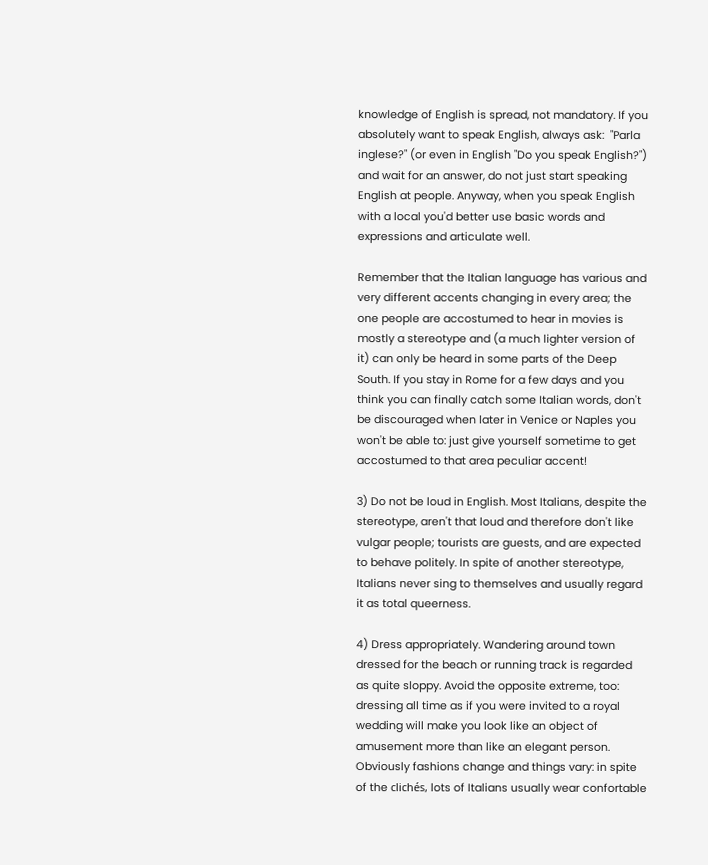knowledge of English is spread, not mandatory. If you absolutely want to speak English, always ask:  "Parla inglese?" (or even in English "Do you speak English?") and wait for an answer, do not just start speaking English at people. Anyway, when you speak English with a local you'd better use basic words and expressions and articulate well.

Remember that the Italian language has various and very different accents changing in every area; the one people are accostumed to hear in movies is mostly a stereotype and (a much lighter version of it) can only be heard in some parts of the Deep South. If you stay in Rome for a few days and you think you can finally catch some Italian words, don't be discouraged when later in Venice or Naples you won't be able to: just give yourself sometime to get accostumed to that area peculiar accent!

3) Do not be loud in English. Most Italians, despite the stereotype, aren't that loud and therefore don't like vulgar people; tourists are guests, and are expected to behave politely. In spite of another stereotype, Italians never sing to themselves and usually regard it as total queerness.

4) Dress appropriately. Wandering around town dressed for the beach or running track is regarded as quite sloppy. Avoid the opposite extreme, too: dressing all time as if you were invited to a royal wedding will make you look like an object of amusement more than like an elegant person. Obviously fashions change and things vary: in spite of the clichés, lots of Italians usually wear confortable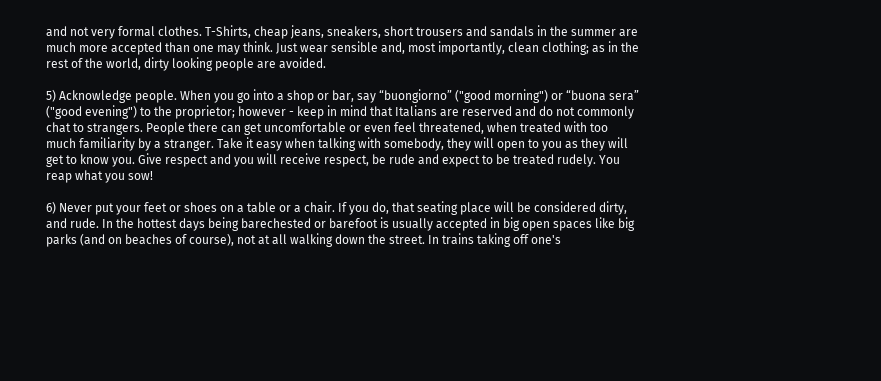and not very formal clothes. T-Shirts, cheap jeans, sneakers, short trousers and sandals in the summer are much more accepted than one may think. Just wear sensible and, most importantly, clean clothing; as in the rest of the world, dirty looking people are avoided.

5) Acknowledge people. When you go into a shop or bar, say “buongiorno” ("good morning") or “buona sera” ("good evening") to the proprietor; however - keep in mind that Italians are reserved and do not commonly chat to strangers. People there can get uncomfortable or even feel threatened, when treated with too much familiarity by a stranger. Take it easy when talking with somebody, they will open to you as they will get to know you. Give respect and you will receive respect, be rude and expect to be treated rudely. You reap what you sow!

6) Never put your feet or shoes on a table or a chair. If you do, that seating place will be considered dirty, and rude. In the hottest days being barechested or barefoot is usually accepted in big open spaces like big parks (and on beaches of course), not at all walking down the street. In trains taking off one's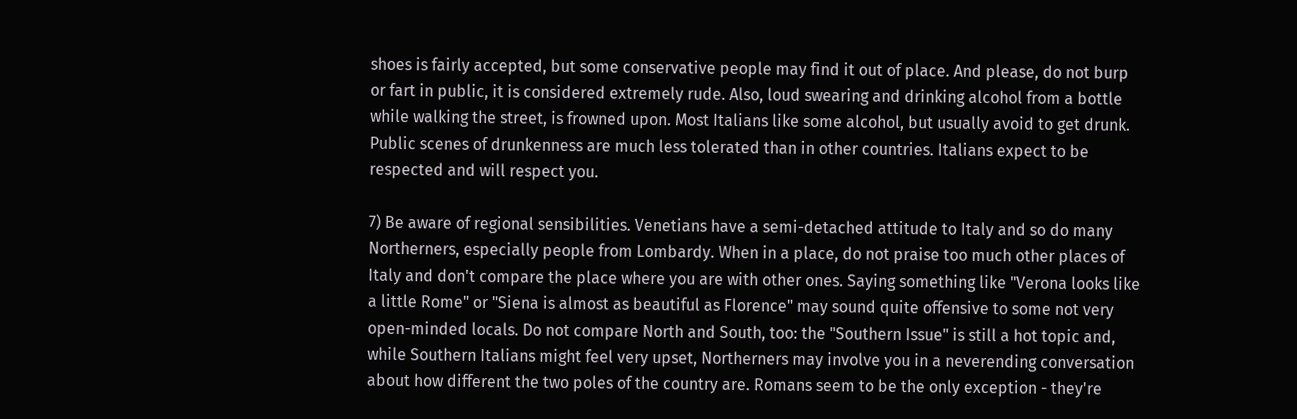shoes is fairly accepted, but some conservative people may find it out of place. And please, do not burp or fart in public, it is considered extremely rude. Also, loud swearing and drinking alcohol from a bottle while walking the street, is frowned upon. Most Italians like some alcohol, but usually avoid to get drunk. Public scenes of drunkenness are much less tolerated than in other countries. Italians expect to be respected and will respect you.

7) Be aware of regional sensibilities. Venetians have a semi-detached attitude to Italy and so do many Northerners, especially people from Lombardy. When in a place, do not praise too much other places of Italy and don't compare the place where you are with other ones. Saying something like "Verona looks like a little Rome" or "Siena is almost as beautiful as Florence" may sound quite offensive to some not very open-minded locals. Do not compare North and South, too: the "Southern Issue" is still a hot topic and, while Southern Italians might feel very upset, Northerners may involve you in a neverending conversation about how different the two poles of the country are. Romans seem to be the only exception - they're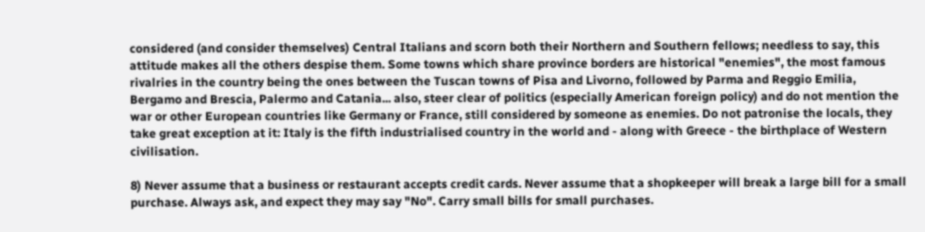considered (and consider themselves) Central Italians and scorn both their Northern and Southern fellows; needless to say, this attitude makes all the others despise them. Some towns which share province borders are historical "enemies", the most famous rivalries in the country being the ones between the Tuscan towns of Pisa and Livorno, followed by Parma and Reggio Emilia, Bergamo and Brescia, Palermo and Catania... also, steer clear of politics (especially American foreign policy) and do not mention the war or other European countries like Germany or France, still considered by someone as enemies. Do not patronise the locals, they take great exception at it: Italy is the fifth industrialised country in the world and - along with Greece - the birthplace of Western civilisation.

8) Never assume that a business or restaurant accepts credit cards. Never assume that a shopkeeper will break a large bill for a small purchase. Always ask, and expect they may say "No". Carry small bills for small purchases.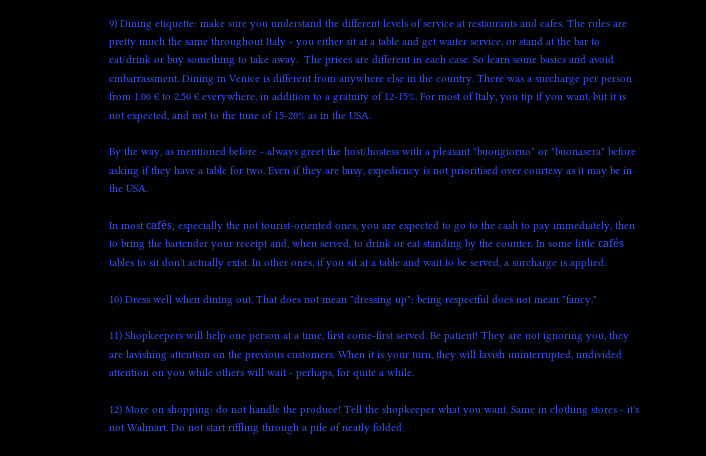9) Dining etiquette: make sure you understand the different levels of service at restaurants and cafes. The rules are pretty much the same throughout Italy - you either sit at a table and get waiter service, or stand at the bar to eat/drink or buy something to take away.  The prices are different in each case. So learn some basics and avoid embarrassment. Dining in Venice is different from anywhere else in the country. There was a surcharge per person from 1.00 € to 2.50 € everywhere, in addition to a gratuity of 12-15%. For most of Italy, you tip if you want, but it is not expected, and not to the tune of 15-20% as in the USA.

By the way, as mentioned before - always greet the host/hostess with a pleasant "buongiorno" or "buonasera" before asking if they have a table for two. Even if they are busy, expediency is not prioritised over courtesy as it may be in the USA.

In most cafés, especially the not tourist-oriented ones, you are expected to go to the cash to pay immediately, then to bring the bartender your receipt and, when served, to drink or eat standing by the counter. In some little cafés tables to sit don't actually exist. In other ones, if you sit at a table and wait to be served, a surcharge is applied.

10) Dress well when dining out. That does not mean "dressing up": being respectful does not mean "fancy."

11) Shopkeepers will help one person at a time, first come-first served. Be patient! They are not ignoring you, they are lavishing attention on the previous customers. When it is your turn, they will lavish uninterrupted, undivided attention on you while others will wait - perhaps, for quite a while.

12) More on shopping: do not handle the produce! Tell the shopkeeper what you want. Same in clothing stores - it's not Walmart. Do not start riffling through a pile of neatly folded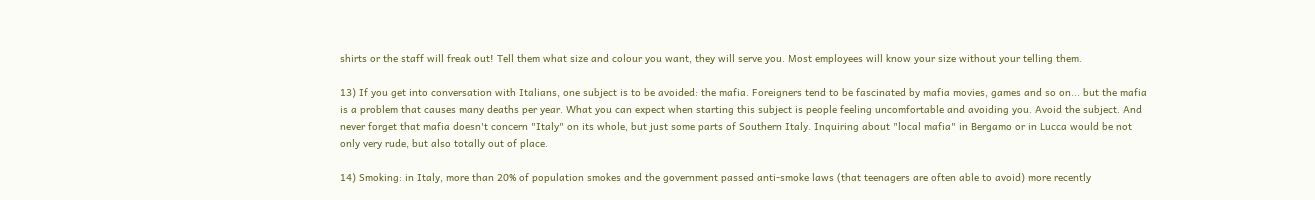shirts or the staff will freak out! Tell them what size and colour you want, they will serve you. Most employees will know your size without your telling them.

13) If you get into conversation with Italians, one subject is to be avoided: the mafia. Foreigners tend to be fascinated by mafia movies, games and so on... but the mafia is a problem that causes many deaths per year. What you can expect when starting this subject is people feeling uncomfortable and avoiding you. Avoid the subject. And never forget that mafia doesn't concern "Italy" on its whole, but just some parts of Southern Italy. Inquiring about "local mafia" in Bergamo or in Lucca would be not only very rude, but also totally out of place.

14) Smoking: in Italy, more than 20% of population smokes and the government passed anti-smoke laws (that teenagers are often able to avoid) more recently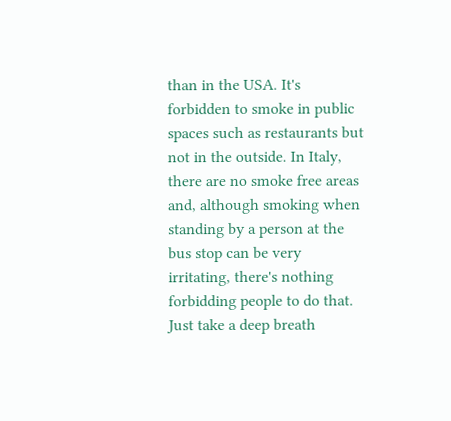than in the USA. It's forbidden to smoke in public spaces such as restaurants but not in the outside. In Italy, there are no smoke free areas and, although smoking when standing by a person at the bus stop can be very irritating, there's nothing forbidding people to do that. Just take a deep breath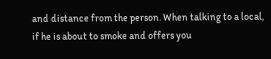and distance from the person. When talking to a local, if he is about to smoke and offers you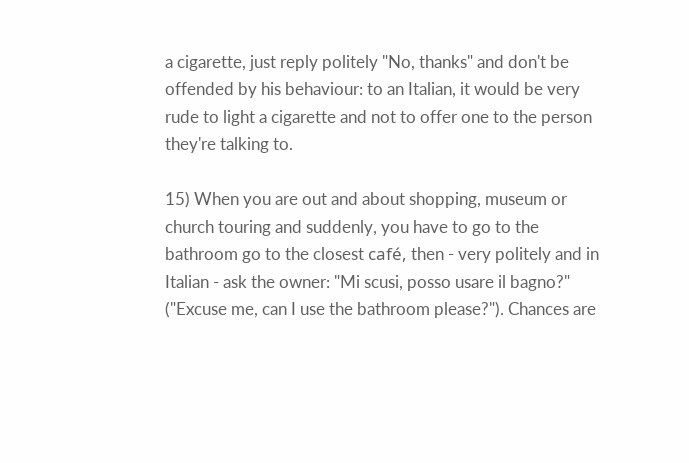a cigarette, just reply politely "No, thanks" and don't be offended by his behaviour: to an Italian, it would be very rude to light a cigarette and not to offer one to the person they're talking to.

15) When you are out and about shopping, museum or church touring and suddenly, you have to go to the bathroom go to the closest café, then - very politely and in Italian - ask the owner: "Mi scusi, posso usare il bagno?" ("Excuse me, can I use the bathroom please?"). Chances are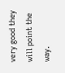very good they will point the way.